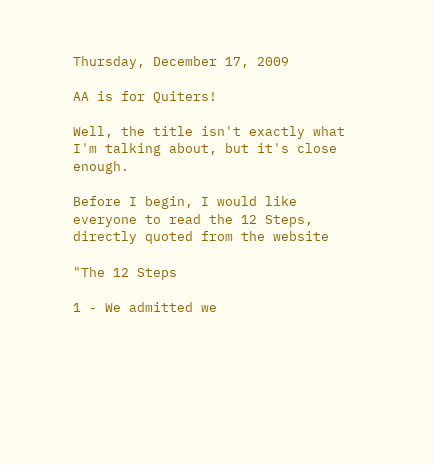Thursday, December 17, 2009

AA is for Quiters!

Well, the title isn't exactly what I'm talking about, but it's close enough.

Before I begin, I would like everyone to read the 12 Steps, directly quoted from the website

"The 12 Steps

1 - We admitted we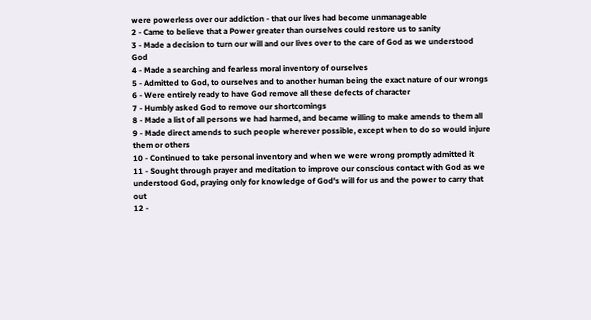were powerless over our addiction - that our lives had become unmanageable
2 - Came to believe that a Power greater than ourselves could restore us to sanity
3 - Made a decision to turn our will and our lives over to the care of God as we understood God
4 - Made a searching and fearless moral inventory of ourselves
5 - Admitted to God, to ourselves and to another human being the exact nature of our wrongs
6 - Were entirely ready to have God remove all these defects of character
7 - Humbly asked God to remove our shortcomings
8 - Made a list of all persons we had harmed, and became willing to make amends to them all
9 - Made direct amends to such people wherever possible, except when to do so would injure them or others
10 - Continued to take personal inventory and when we were wrong promptly admitted it
11 - Sought through prayer and meditation to improve our conscious contact with God as we understood God, praying only for knowledge of God's will for us and the power to carry that out
12 -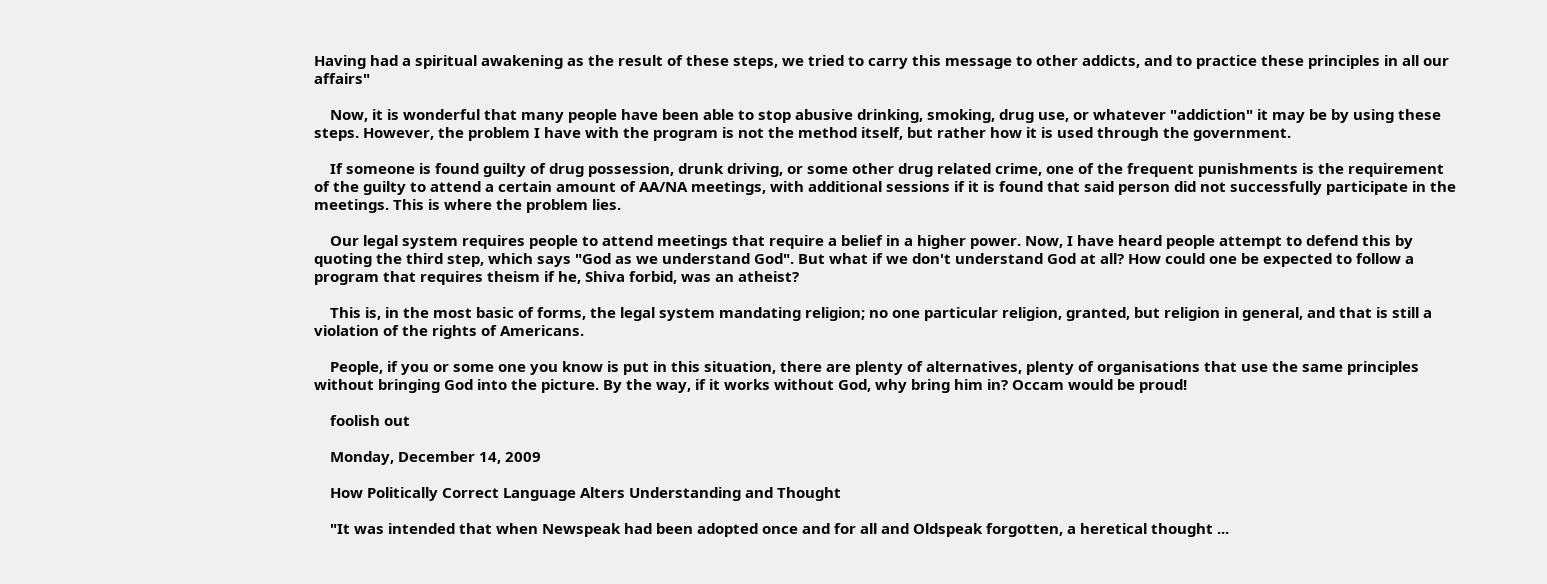Having had a spiritual awakening as the result of these steps, we tried to carry this message to other addicts, and to practice these principles in all our affairs"

    Now, it is wonderful that many people have been able to stop abusive drinking, smoking, drug use, or whatever "addiction" it may be by using these steps. However, the problem I have with the program is not the method itself, but rather how it is used through the government.

    If someone is found guilty of drug possession, drunk driving, or some other drug related crime, one of the frequent punishments is the requirement of the guilty to attend a certain amount of AA/NA meetings, with additional sessions if it is found that said person did not successfully participate in the meetings. This is where the problem lies.

    Our legal system requires people to attend meetings that require a belief in a higher power. Now, I have heard people attempt to defend this by quoting the third step, which says "God as we understand God". But what if we don't understand God at all? How could one be expected to follow a program that requires theism if he, Shiva forbid, was an atheist?

    This is, in the most basic of forms, the legal system mandating religion; no one particular religion, granted, but religion in general, and that is still a violation of the rights of Americans.

    People, if you or some one you know is put in this situation, there are plenty of alternatives, plenty of organisations that use the same principles without bringing God into the picture. By the way, if it works without God, why bring him in? Occam would be proud!

    foolish out

    Monday, December 14, 2009

    How Politically Correct Language Alters Understanding and Thought

    "It was intended that when Newspeak had been adopted once and for all and Oldspeak forgotten, a heretical thought ...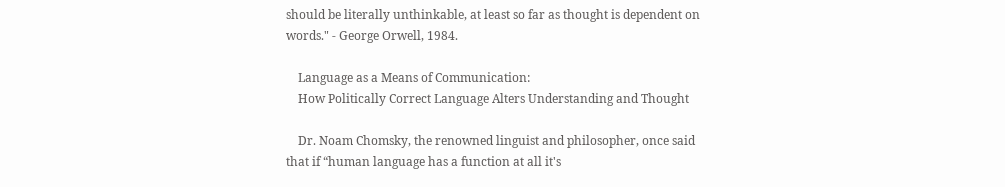should be literally unthinkable, at least so far as thought is dependent on words." - George Orwell, 1984.

    Language as a Means of Communication:
    How Politically Correct Language Alters Understanding and Thought

    Dr. Noam Chomsky, the renowned linguist and philosopher, once said that if “human language has a function at all it's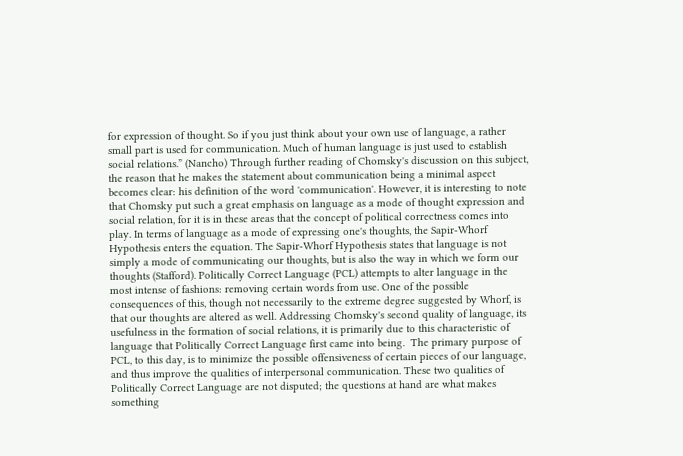for expression of thought. So if you just think about your own use of language, a rather small part is used for communication. Much of human language is just used to establish social relations.” (Nancho) Through further reading of Chomsky's discussion on this subject, the reason that he makes the statement about communication being a minimal aspect becomes clear: his definition of the word 'communication'. However, it is interesting to note that Chomsky put such a great emphasis on language as a mode of thought expression and social relation, for it is in these areas that the concept of political correctness comes into play. In terms of language as a mode of expressing one's thoughts, the Sapir-Whorf Hypothesis enters the equation. The Sapir-Whorf Hypothesis states that language is not simply a mode of communicating our thoughts, but is also the way in which we form our thoughts (Stafford). Politically Correct Language (PCL) attempts to alter language in the most intense of fashions: removing certain words from use. One of the possible consequences of this, though not necessarily to the extreme degree suggested by Whorf, is that our thoughts are altered as well. Addressing Chomsky's second quality of language, its usefulness in the formation of social relations, it is primarily due to this characteristic of language that Politically Correct Language first came into being.  The primary purpose of PCL, to this day, is to minimize the possible offensiveness of certain pieces of our language, and thus improve the qualities of interpersonal communication. These two qualities of Politically Correct Language are not disputed; the questions at hand are what makes something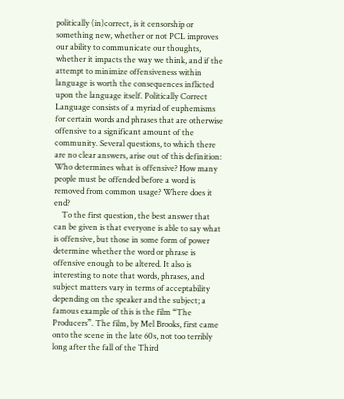politically (in)correct, is it censorship or something new, whether or not PCL improves our ability to communicate our thoughts, whether it impacts the way we think, and if the attempt to minimize offensiveness within language is worth the consequences inflicted upon the language itself. Politically Correct Language consists of a myriad of euphemisms for certain words and phrases that are otherwise offensive to a significant amount of the community. Several questions, to which there are no clear answers, arise out of this definition: Who determines what is offensive? How many people must be offended before a word is removed from common usage? Where does it end?
    To the first question, the best answer that can be given is that everyone is able to say what is offensive, but those in some form of power determine whether the word or phrase is offensive enough to be altered. It also is interesting to note that words, phrases, and subject matters vary in terms of acceptability depending on the speaker and the subject; a famous example of this is the film “The Producers”. The film, by Mel Brooks, first came onto the scene in the late 60s, not too terribly long after the fall of the Third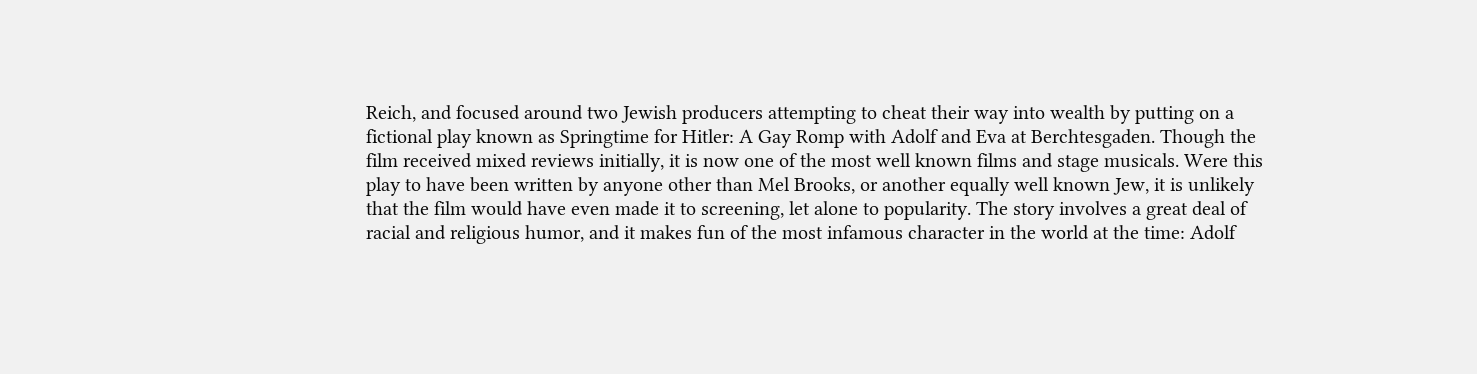Reich, and focused around two Jewish producers attempting to cheat their way into wealth by putting on a fictional play known as Springtime for Hitler: A Gay Romp with Adolf and Eva at Berchtesgaden. Though the film received mixed reviews initially, it is now one of the most well known films and stage musicals. Were this play to have been written by anyone other than Mel Brooks, or another equally well known Jew, it is unlikely that the film would have even made it to screening, let alone to popularity. The story involves a great deal of racial and religious humor, and it makes fun of the most infamous character in the world at the time: Adolf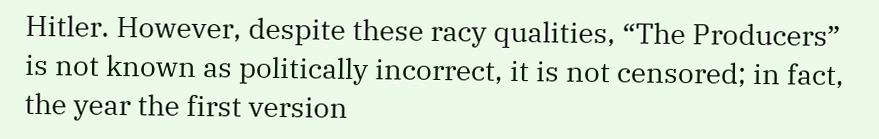Hitler. However, despite these racy qualities, “The Producers” is not known as politically incorrect, it is not censored; in fact, the year the first version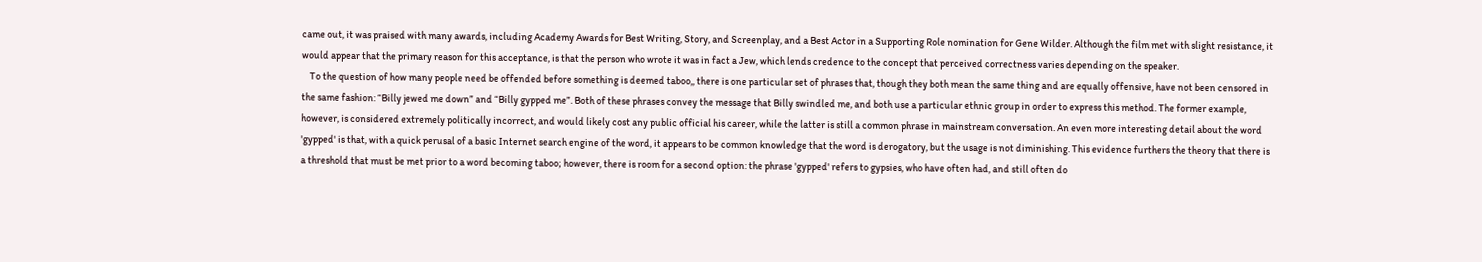came out, it was praised with many awards, including Academy Awards for Best Writing, Story, and Screenplay, and a Best Actor in a Supporting Role nomination for Gene Wilder. Although the film met with slight resistance, it would appear that the primary reason for this acceptance, is that the person who wrote it was in fact a Jew, which lends credence to the concept that perceived correctness varies depending on the speaker.
    To the question of how many people need be offended before something is deemed taboo,, there is one particular set of phrases that, though they both mean the same thing and are equally offensive, have not been censored in the same fashion: “Billy jewed me down” and “Billy gypped me”. Both of these phrases convey the message that Billy swindled me, and both use a particular ethnic group in order to express this method. The former example, however, is considered extremely politically incorrect, and would likely cost any public official his career, while the latter is still a common phrase in mainstream conversation. An even more interesting detail about the word 'gypped' is that, with a quick perusal of a basic Internet search engine of the word, it appears to be common knowledge that the word is derogatory, but the usage is not diminishing. This evidence furthers the theory that there is a threshold that must be met prior to a word becoming taboo; however, there is room for a second option: the phrase 'gypped' refers to gypsies, who have often had, and still often do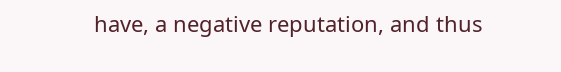have, a negative reputation, and thus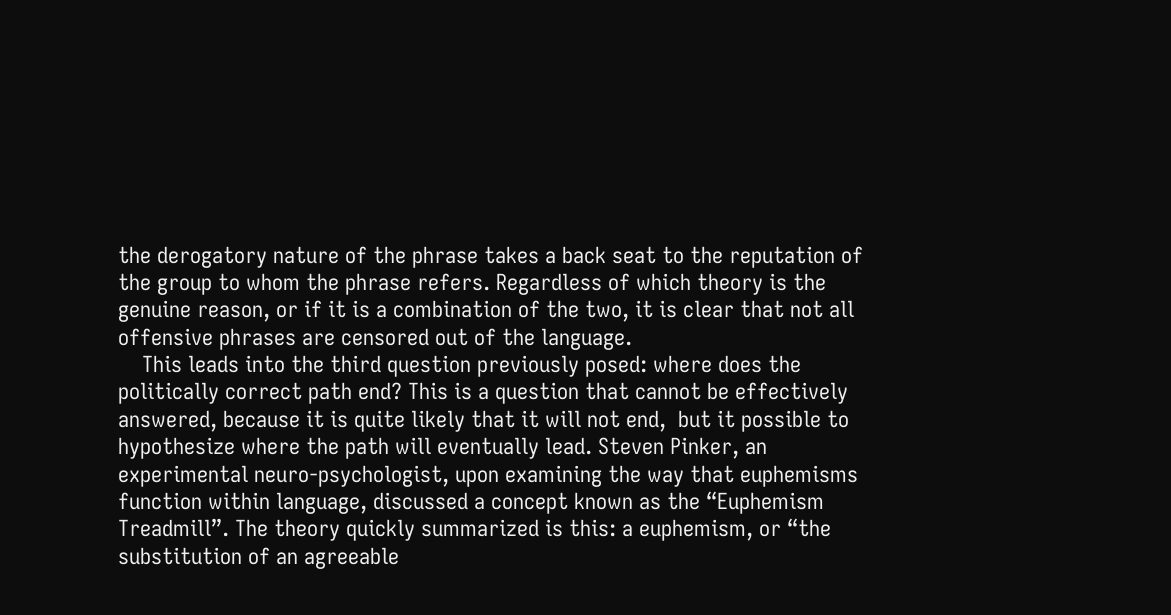the derogatory nature of the phrase takes a back seat to the reputation of the group to whom the phrase refers. Regardless of which theory is the genuine reason, or if it is a combination of the two, it is clear that not all offensive phrases are censored out of the language.
    This leads into the third question previously posed: where does the politically correct path end? This is a question that cannot be effectively answered, because it is quite likely that it will not end,  but it possible to hypothesize where the path will eventually lead. Steven Pinker, an experimental neuro-psychologist, upon examining the way that euphemisms function within language, discussed a concept known as the “Euphemism Treadmill”. The theory quickly summarized is this: a euphemism, or “the substitution of an agreeable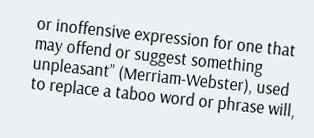or inoffensive expression for one that may offend or suggest something unpleasant” (Merriam-Webster), used to replace a taboo word or phrase will,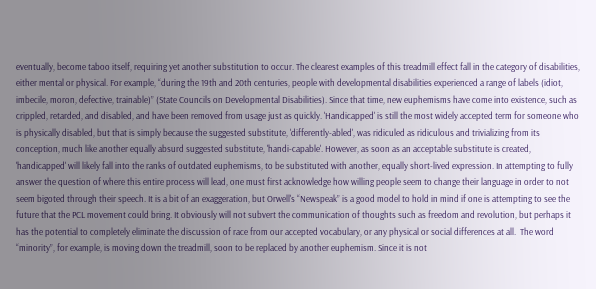eventually, become taboo itself, requiring yet another substitution to occur. The clearest examples of this treadmill effect fall in the category of disabilities, either mental or physical. For example, “during the 19th and 20th centuries, people with developmental disabilities experienced a range of labels (idiot, imbecile, moron, defective, trainable)” (State Councils on Developmental Disabilities). Since that time, new euphemisms have come into existence, such as crippled, retarded, and disabled, and have been removed from usage just as quickly. 'Handicapped' is still the most widely accepted term for someone who is physically disabled, but that is simply because the suggested substitute, 'differently-abled', was ridiculed as ridiculous and trivializing from its conception, much like another equally absurd suggested substitute, 'handi-capable'. However, as soon as an acceptable substitute is created, 'handicapped' will likely fall into the ranks of outdated euphemisms, to be substituted with another, equally short-lived expression. In attempting to fully answer the question of where this entire process will lead, one must first acknowledge how willing people seem to change their language in order to not seem bigoted through their speech. It is a bit of an exaggeration, but Orwell's “Newspeak” is a good model to hold in mind if one is attempting to see the future that the PCL movement could bring. It obviously will not subvert the communication of thoughts such as freedom and revolution, but perhaps it has the potential to completely eliminate the discussion of race from our accepted vocabulary, or any physical or social differences at all.  The word “minority”, for example, is moving down the treadmill, soon to be replaced by another euphemism. Since it is not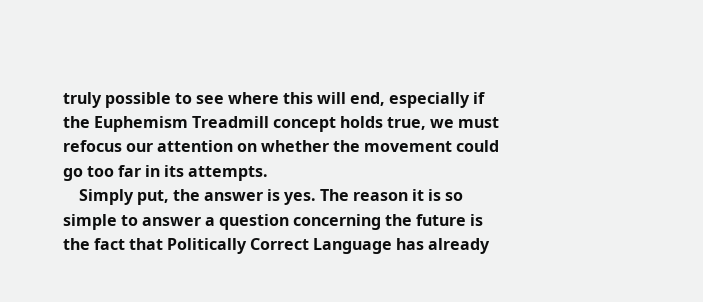truly possible to see where this will end, especially if the Euphemism Treadmill concept holds true, we must refocus our attention on whether the movement could go too far in its attempts.
    Simply put, the answer is yes. The reason it is so simple to answer a question concerning the future is the fact that Politically Correct Language has already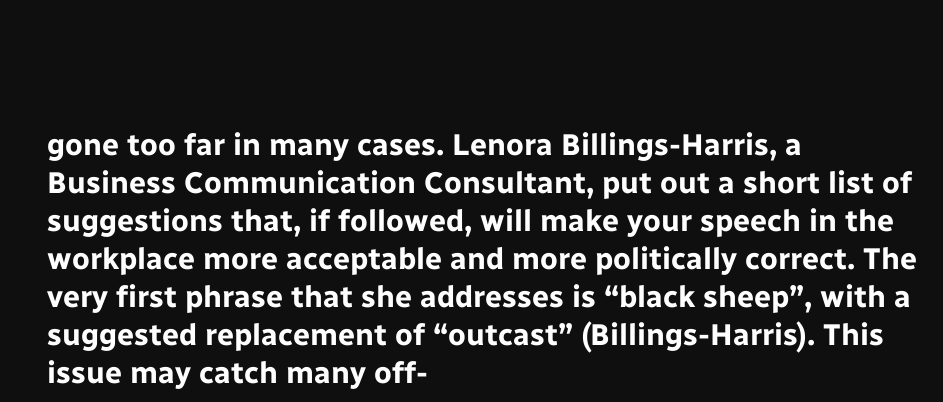gone too far in many cases. Lenora Billings-Harris, a Business Communication Consultant, put out a short list of suggestions that, if followed, will make your speech in the workplace more acceptable and more politically correct. The very first phrase that she addresses is “black sheep”, with a suggested replacement of “outcast” (Billings-Harris). This issue may catch many off-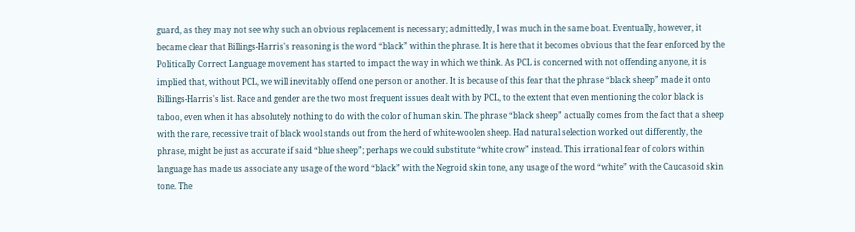guard, as they may not see why such an obvious replacement is necessary; admittedly, I was much in the same boat. Eventually, however, it became clear that Billings-Harris's reasoning is the word “black” within the phrase. It is here that it becomes obvious that the fear enforced by the Politically Correct Language movement has started to impact the way in which we think. As PCL is concerned with not offending anyone, it is implied that, without PCL, we will inevitably offend one person or another. It is because of this fear that the phrase “black sheep” made it onto Billings-Harris's list. Race and gender are the two most frequent issues dealt with by PCL, to the extent that even mentioning the color black is taboo, even when it has absolutely nothing to do with the color of human skin. The phrase “black sheep” actually comes from the fact that a sheep with the rare, recessive trait of black wool stands out from the herd of white-woolen sheep. Had natural selection worked out differently, the phrase, might be just as accurate if said “blue sheep”; perhaps we could substitute “white crow” instead. This irrational fear of colors within language has made us associate any usage of the word “black” with the Negroid skin tone, any usage of the word “white” with the Caucasoid skin tone. The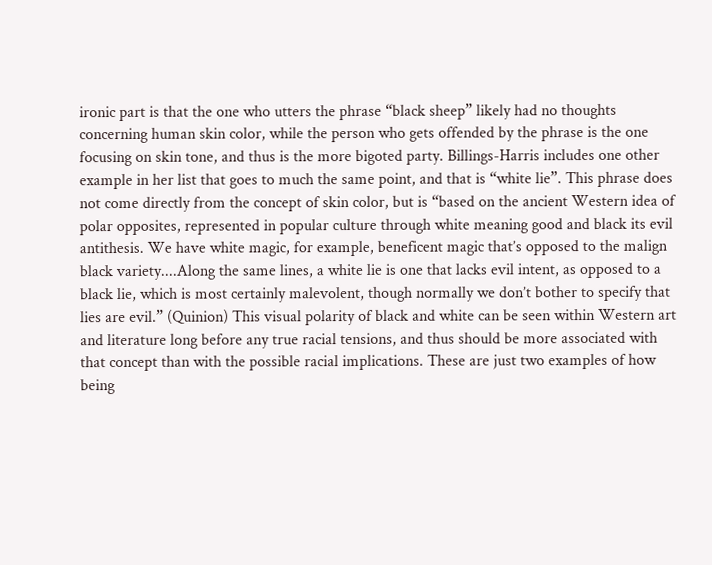ironic part is that the one who utters the phrase “black sheep” likely had no thoughts concerning human skin color, while the person who gets offended by the phrase is the one focusing on skin tone, and thus is the more bigoted party. Billings-Harris includes one other example in her list that goes to much the same point, and that is “white lie”. This phrase does not come directly from the concept of skin color, but is “based on the ancient Western idea of polar opposites, represented in popular culture through white meaning good and black its evil antithesis. We have white magic, for example, beneficent magic that’s opposed to the malign black variety....Along the same lines, a white lie is one that lacks evil intent, as opposed to a black lie, which is most certainly malevolent, though normally we don’t bother to specify that lies are evil.” (Quinion) This visual polarity of black and white can be seen within Western art and literature long before any true racial tensions, and thus should be more associated with that concept than with the possible racial implications. These are just two examples of how being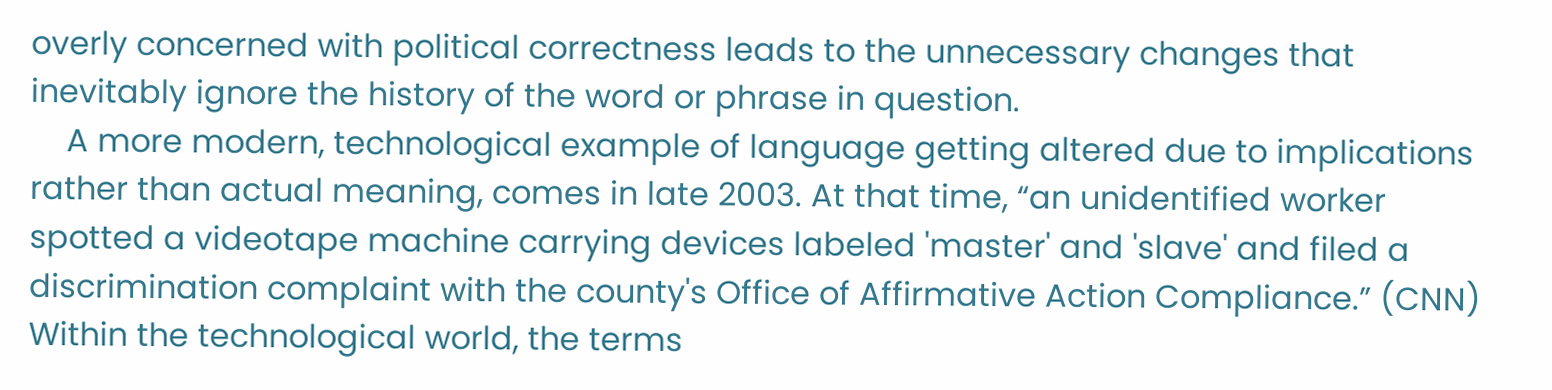overly concerned with political correctness leads to the unnecessary changes that inevitably ignore the history of the word or phrase in question.
    A more modern, technological example of language getting altered due to implications rather than actual meaning, comes in late 2003. At that time, “an unidentified worker spotted a videotape machine carrying devices labeled 'master' and 'slave' and filed a discrimination complaint with the county's Office of Affirmative Action Compliance.” (CNN) Within the technological world, the terms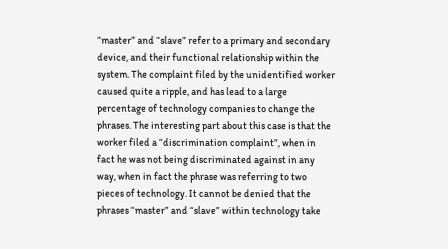“master” and “slave” refer to a primary and secondary device, and their functional relationship within the system. The complaint filed by the unidentified worker caused quite a ripple, and has lead to a large percentage of technology companies to change the phrases. The interesting part about this case is that the worker filed a “discrimination complaint”, when in fact he was not being discriminated against in any way, when in fact the phrase was referring to two pieces of technology. It cannot be denied that the phrases “master” and “slave” within technology take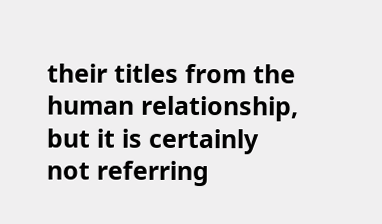their titles from the human relationship, but it is certainly not referring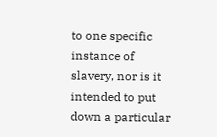to one specific instance of slavery, nor is it intended to put down a particular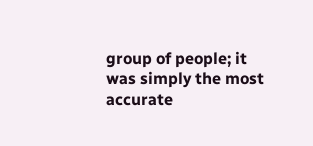group of people; it was simply the most accurate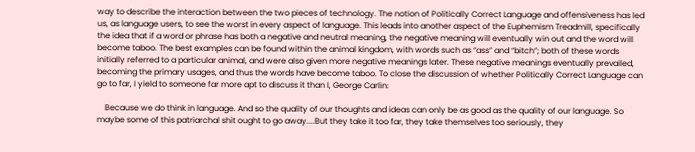way to describe the interaction between the two pieces of technology. The notion of Politically Correct Language and offensiveness has led us, as language users, to see the worst in every aspect of language. This leads into another aspect of the Euphemism Treadmill, specifically the idea that if a word or phrase has both a negative and neutral meaning, the negative meaning will eventually win out and the word will become taboo. The best examples can be found within the animal kingdom, with words such as “ass” and “bitch”; both of these words initially referred to a particular animal, and were also given more negative meanings later. These negative meanings eventually prevailed, becoming the primary usages, and thus the words have become taboo. To close the discussion of whether Politically Correct Language can go to far, I yield to someone far more apt to discuss it than I, George Carlin:

    Because we do think in language. And so the quality of our thoughts and ideas can only be as good as the quality of our language. So maybe some of this patriarchal shit ought to go away....But they take it too far, they take themselves too seriously, they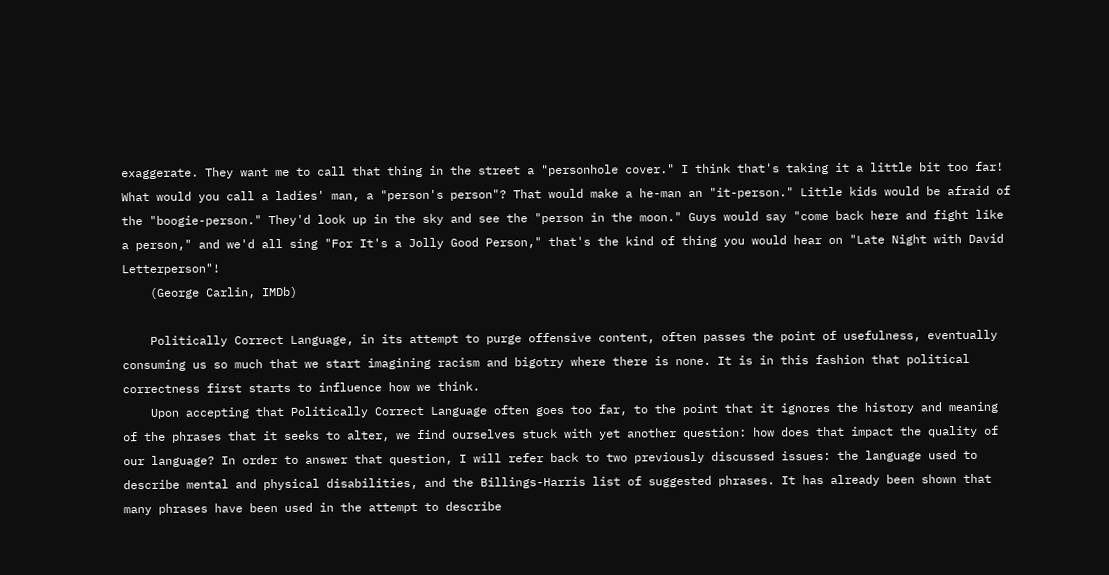exaggerate. They want me to call that thing in the street a "personhole cover." I think that's taking it a little bit too far! What would you call a ladies' man, a "person's person"? That would make a he-man an "it-person." Little kids would be afraid of the "boogie-person." They'd look up in the sky and see the "person in the moon." Guys would say "come back here and fight like a person," and we'd all sing "For It's a Jolly Good Person," that's the kind of thing you would hear on "Late Night with David Letterperson"!
    (George Carlin, IMDb)

    Politically Correct Language, in its attempt to purge offensive content, often passes the point of usefulness, eventually consuming us so much that we start imagining racism and bigotry where there is none. It is in this fashion that political correctness first starts to influence how we think.
    Upon accepting that Politically Correct Language often goes too far, to the point that it ignores the history and meaning of the phrases that it seeks to alter, we find ourselves stuck with yet another question: how does that impact the quality of our language? In order to answer that question, I will refer back to two previously discussed issues: the language used to describe mental and physical disabilities, and the Billings-Harris list of suggested phrases. It has already been shown that many phrases have been used in the attempt to describe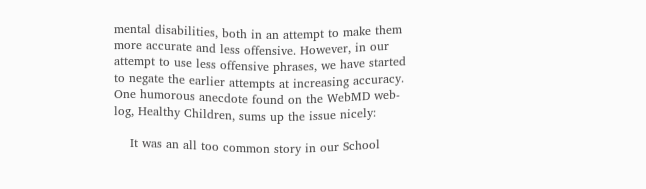mental disabilities, both in an attempt to make them more accurate and less offensive. However, in our attempt to use less offensive phrases, we have started to negate the earlier attempts at increasing accuracy. One humorous anecdote found on the WebMD web-log, Healthy Children, sums up the issue nicely:

    It was an all too common story in our School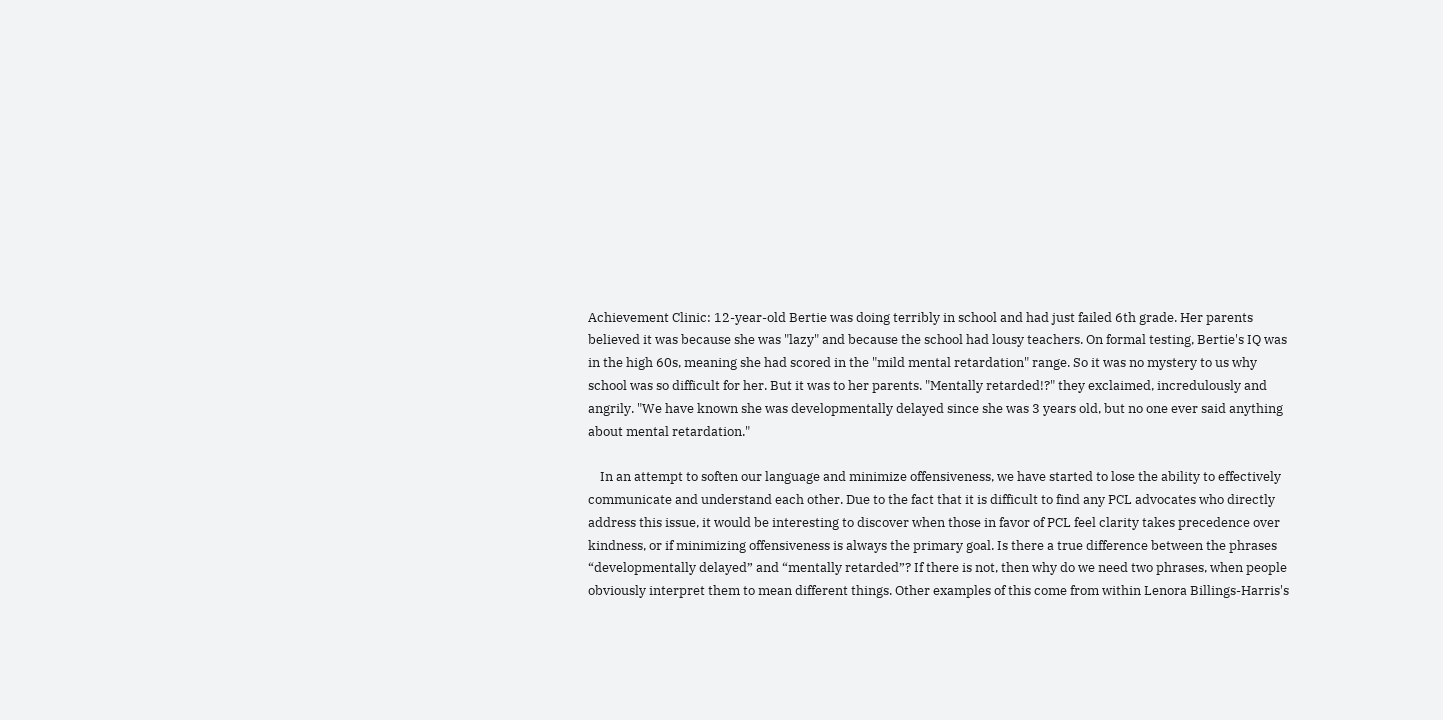Achievement Clinic: 12-year-old Bertie was doing terribly in school and had just failed 6th grade. Her parents believed it was because she was "lazy" and because the school had lousy teachers. On formal testing, Bertie's IQ was in the high 60s, meaning she had scored in the "mild mental retardation" range. So it was no mystery to us why school was so difficult for her. But it was to her parents. "Mentally retarded!?" they exclaimed, incredulously and angrily. "We have known she was developmentally delayed since she was 3 years old, but no one ever said anything about mental retardation."

    In an attempt to soften our language and minimize offensiveness, we have started to lose the ability to effectively communicate and understand each other. Due to the fact that it is difficult to find any PCL advocates who directly address this issue, it would be interesting to discover when those in favor of PCL feel clarity takes precedence over kindness, or if minimizing offensiveness is always the primary goal. Is there a true difference between the phrases “developmentally delayed” and “mentally retarded”? If there is not, then why do we need two phrases, when people obviously interpret them to mean different things. Other examples of this come from within Lenora Billings-Harris's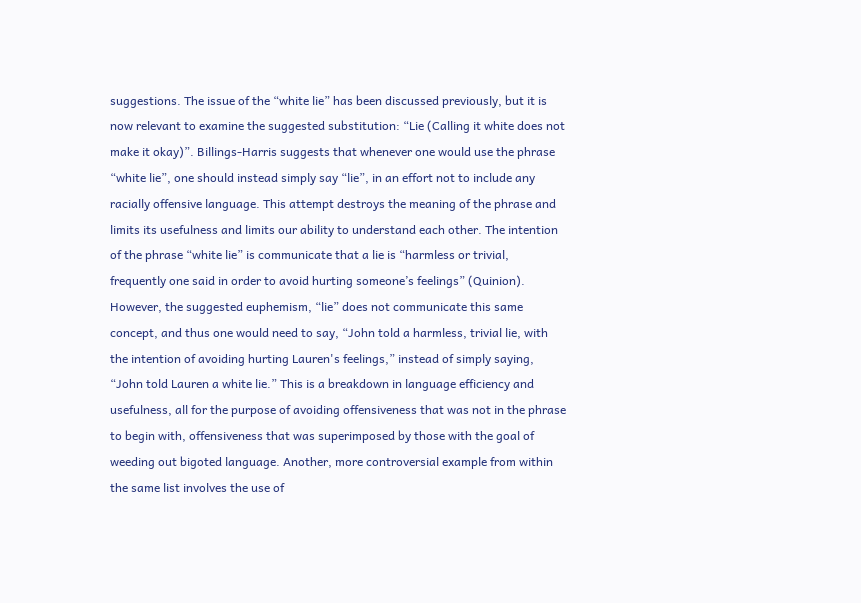suggestions. The issue of the “white lie” has been discussed previously, but it is now relevant to examine the suggested substitution: “Lie (Calling it white does not make it okay)”. Billings-Harris suggests that whenever one would use the phrase “white lie”, one should instead simply say “lie”, in an effort not to include any racially offensive language. This attempt destroys the meaning of the phrase and limits its usefulness and limits our ability to understand each other. The intention of the phrase “white lie” is communicate that a lie is “harmless or trivial, frequently one said in order to avoid hurting someone’s feelings” (Quinion). However, the suggested euphemism, “lie” does not communicate this same concept, and thus one would need to say, “John told a harmless, trivial lie, with the intention of avoiding hurting Lauren's feelings,” instead of simply saying, “John told Lauren a white lie.” This is a breakdown in language efficiency and usefulness, all for the purpose of avoiding offensiveness that was not in the phrase to begin with, offensiveness that was superimposed by those with the goal of weeding out bigoted language. Another, more controversial example from within the same list involves the use of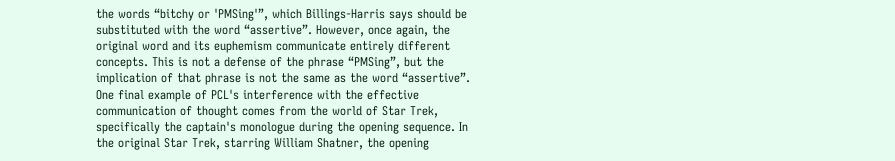the words “bitchy or 'PMSing'”, which Billings-Harris says should be substituted with the word “assertive”. However, once again, the original word and its euphemism communicate entirely different concepts. This is not a defense of the phrase “PMSing”, but the implication of that phrase is not the same as the word “assertive”. One final example of PCL's interference with the effective communication of thought comes from the world of Star Trek, specifically the captain's monologue during the opening sequence. In the original Star Trek, starring William Shatner, the opening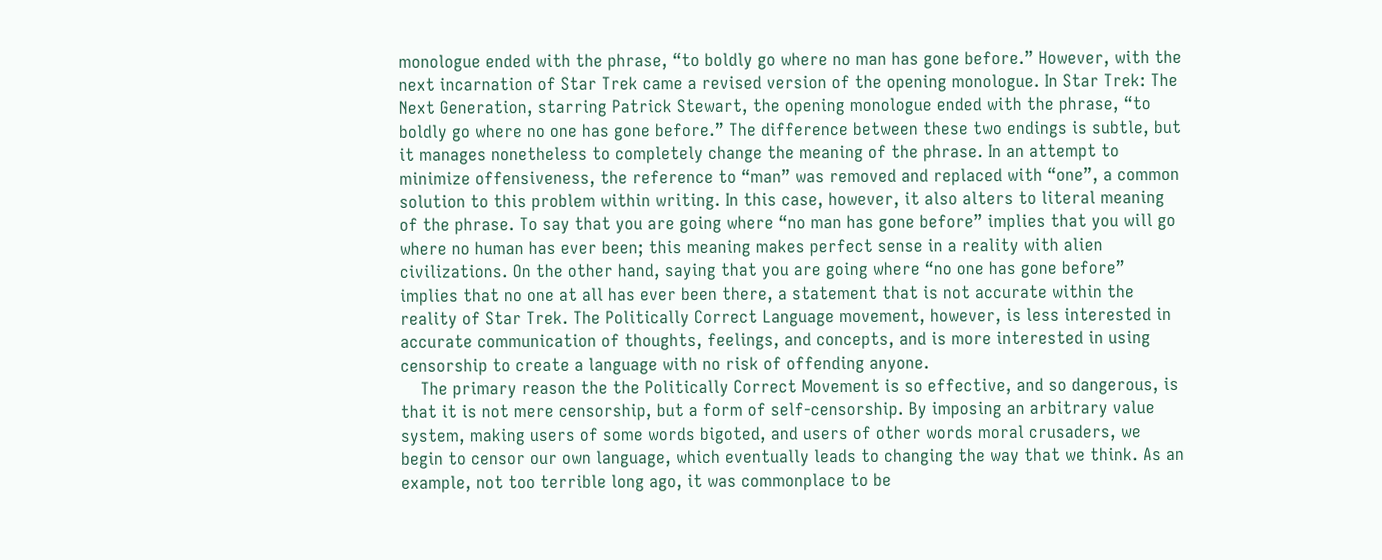monologue ended with the phrase, “to boldly go where no man has gone before.” However, with the next incarnation of Star Trek came a revised version of the opening monologue. In Star Trek: The Next Generation, starring Patrick Stewart, the opening monologue ended with the phrase, “to boldly go where no one has gone before.” The difference between these two endings is subtle, but it manages nonetheless to completely change the meaning of the phrase. In an attempt to minimize offensiveness, the reference to “man” was removed and replaced with “one”, a common solution to this problem within writing. In this case, however, it also alters to literal meaning of the phrase. To say that you are going where “no man has gone before” implies that you will go where no human has ever been; this meaning makes perfect sense in a reality with alien civilizations. On the other hand, saying that you are going where “no one has gone before” implies that no one at all has ever been there, a statement that is not accurate within the reality of Star Trek. The Politically Correct Language movement, however, is less interested in accurate communication of thoughts, feelings, and concepts, and is more interested in using censorship to create a language with no risk of offending anyone.
    The primary reason the the Politically Correct Movement is so effective, and so dangerous, is that it is not mere censorship, but a form of self-censorship. By imposing an arbitrary value system, making users of some words bigoted, and users of other words moral crusaders, we begin to censor our own language, which eventually leads to changing the way that we think. As an example, not too terrible long ago, it was commonplace to be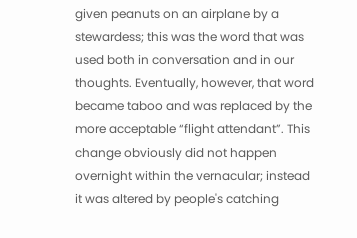given peanuts on an airplane by a stewardess; this was the word that was used both in conversation and in our thoughts. Eventually, however, that word became taboo and was replaced by the more acceptable “flight attendant”. This change obviously did not happen overnight within the vernacular; instead it was altered by people's catching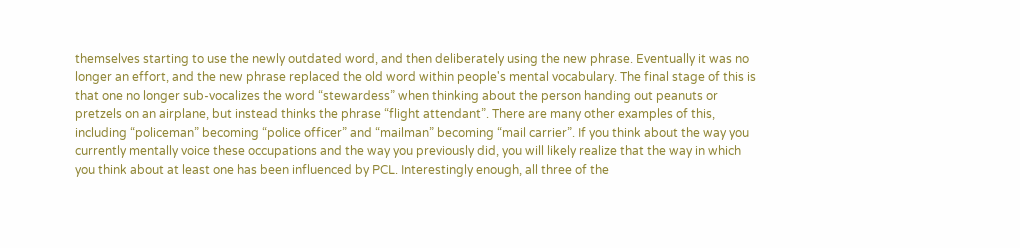themselves starting to use the newly outdated word, and then deliberately using the new phrase. Eventually it was no longer an effort, and the new phrase replaced the old word within people's mental vocabulary. The final stage of this is that one no longer sub-vocalizes the word “stewardess” when thinking about the person handing out peanuts or pretzels on an airplane, but instead thinks the phrase “flight attendant”. There are many other examples of this, including “policeman” becoming “police officer” and “mailman” becoming “mail carrier”. If you think about the way you currently mentally voice these occupations and the way you previously did, you will likely realize that the way in which you think about at least one has been influenced by PCL. Interestingly enough, all three of the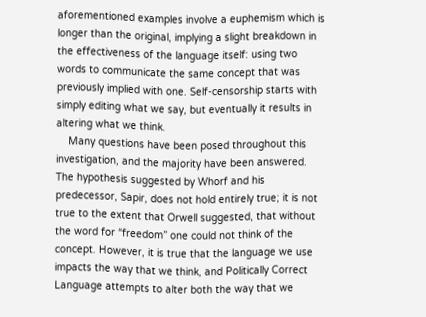aforementioned examples involve a euphemism which is longer than the original, implying a slight breakdown in the effectiveness of the language itself: using two words to communicate the same concept that was previously implied with one. Self-censorship starts with simply editing what we say, but eventually it results in altering what we think.
    Many questions have been posed throughout this investigation, and the majority have been answered.  The hypothesis suggested by Whorf and his predecessor, Sapir, does not hold entirely true; it is not true to the extent that Orwell suggested, that without the word for “freedom” one could not think of the concept. However, it is true that the language we use impacts the way that we think, and Politically Correct Language attempts to alter both the way that we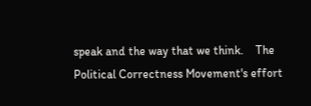speak and the way that we think.    The Political Correctness Movement's effort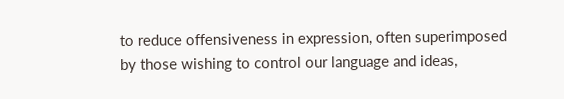to reduce offensiveness in expression, often superimposed by those wishing to control our language and ideas,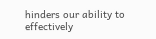hinders our ability to effectively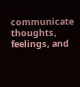communicate thoughts, feelings, and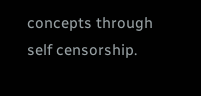concepts through self censorship.